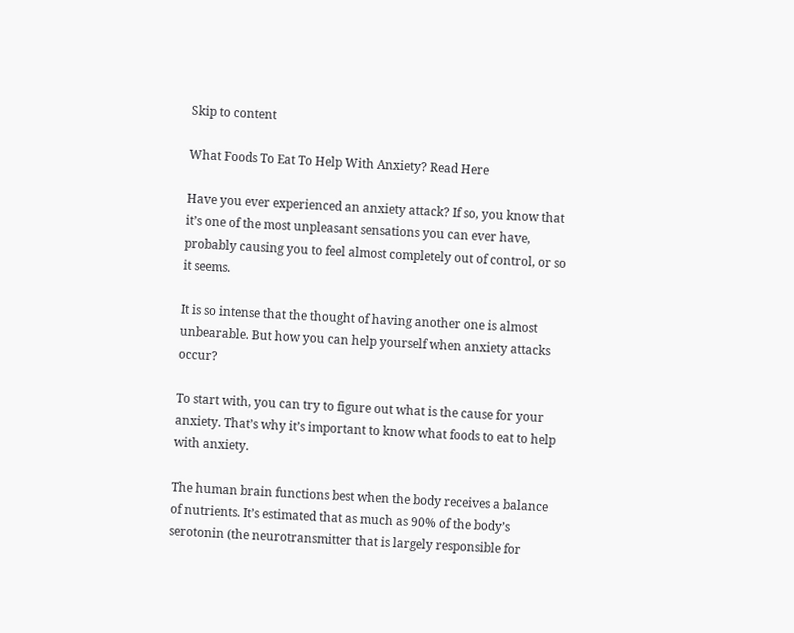Skip to content

What Foods To Eat To Help With Anxiety? Read Here

Have you ever experienced an anxiety attack? If so, you know that it’s one of the most unpleasant sensations you can ever have, probably causing you to feel almost completely out of control, or so it seems.

It is so intense that the thought of having another one is almost unbearable. But how you can help yourself when anxiety attacks occur?

To start with, you can try to figure out what is the cause for your anxiety. That’s why it’s important to know what foods to eat to help with anxiety.

The human brain functions best when the body receives a balance of nutrients. It’s estimated that as much as 90% of the body’s serotonin (the neurotransmitter that is largely responsible for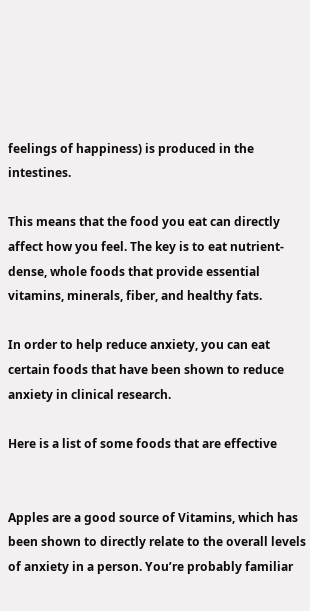feelings of happiness) is produced in the intestines.

This means that the food you eat can directly affect how you feel. The key is to eat nutrient-dense, whole foods that provide essential vitamins, minerals, fiber, and healthy fats.

In order to help reduce anxiety, you can eat certain foods that have been shown to reduce anxiety in clinical research.

Here is a list of some foods that are effective


Apples are a good source of Vitamins, which has been shown to directly relate to the overall levels of anxiety in a person. You’re probably familiar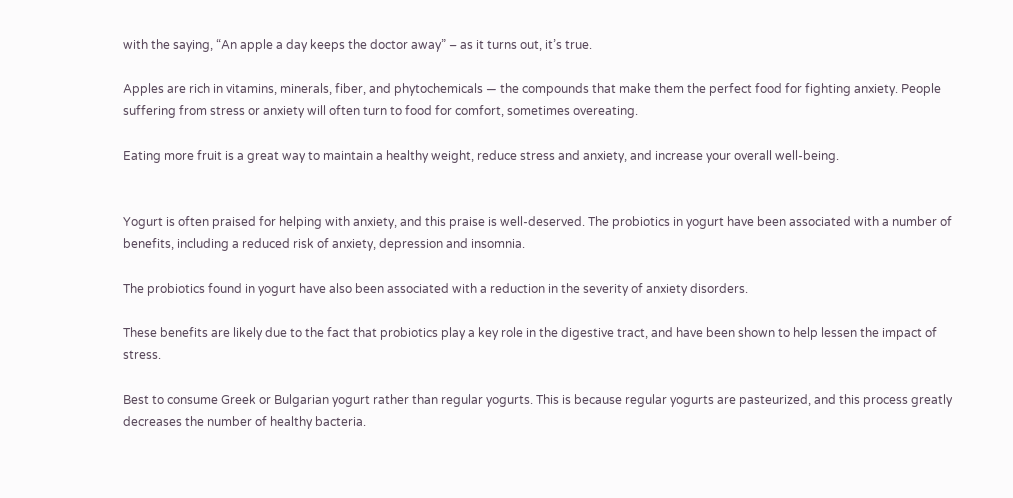with the saying, “An apple a day keeps the doctor away” – as it turns out, it’s true.

Apples are rich in vitamins, minerals, fiber, and phytochemicals — the compounds that make them the perfect food for fighting anxiety. People suffering from stress or anxiety will often turn to food for comfort, sometimes overeating.

Eating more fruit is a great way to maintain a healthy weight, reduce stress and anxiety, and increase your overall well-being.


Yogurt is often praised for helping with anxiety, and this praise is well-deserved. The probiotics in yogurt have been associated with a number of benefits, including a reduced risk of anxiety, depression and insomnia.

The probiotics found in yogurt have also been associated with a reduction in the severity of anxiety disorders.

These benefits are likely due to the fact that probiotics play a key role in the digestive tract, and have been shown to help lessen the impact of stress.

Best to consume Greek or Bulgarian yogurt rather than regular yogurts. This is because regular yogurts are pasteurized, and this process greatly decreases the number of healthy bacteria.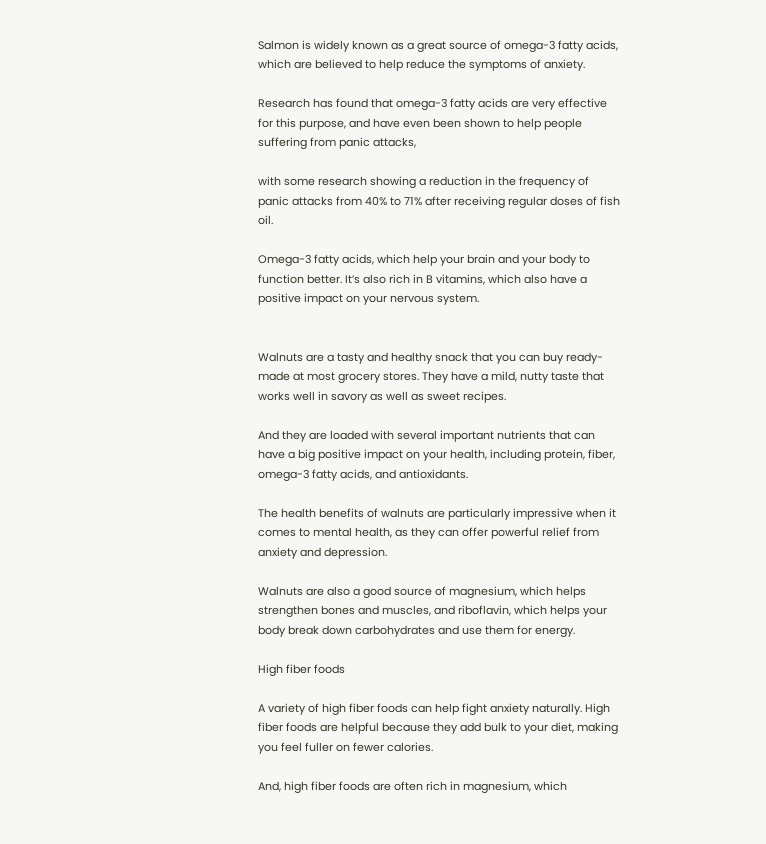Salmon is widely known as a great source of omega-3 fatty acids, which are believed to help reduce the symptoms of anxiety.

Research has found that omega-3 fatty acids are very effective for this purpose, and have even been shown to help people suffering from panic attacks,

with some research showing a reduction in the frequency of panic attacks from 40% to 71% after receiving regular doses of fish oil.

Omega-3 fatty acids, which help your brain and your body to function better. It’s also rich in B vitamins, which also have a positive impact on your nervous system.


Walnuts are a tasty and healthy snack that you can buy ready-made at most grocery stores. They have a mild, nutty taste that works well in savory as well as sweet recipes.

And they are loaded with several important nutrients that can have a big positive impact on your health, including protein, fiber, omega-3 fatty acids, and antioxidants.

The health benefits of walnuts are particularly impressive when it comes to mental health, as they can offer powerful relief from anxiety and depression.

Walnuts are also a good source of magnesium, which helps strengthen bones and muscles, and riboflavin, which helps your body break down carbohydrates and use them for energy.

High fiber foods

A variety of high fiber foods can help fight anxiety naturally. High fiber foods are helpful because they add bulk to your diet, making you feel fuller on fewer calories.

And, high fiber foods are often rich in magnesium, which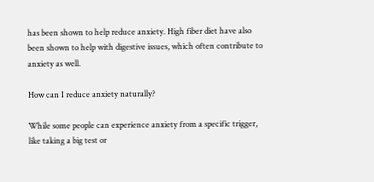has been shown to help reduce anxiety. High fiber diet have also been shown to help with digestive issues, which often contribute to anxiety as well.

How can I reduce anxiety naturally?

While some people can experience anxiety from a specific trigger, like taking a big test or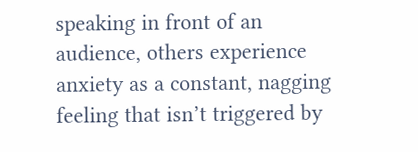speaking in front of an audience, others experience anxiety as a constant, nagging feeling that isn’t triggered by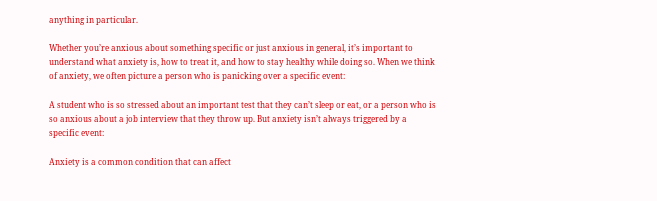anything in particular.

Whether you’re anxious about something specific or just anxious in general, it’s important to understand what anxiety is, how to treat it, and how to stay healthy while doing so. When we think of anxiety, we often picture a person who is panicking over a specific event:

A student who is so stressed about an important test that they can’t sleep or eat, or a person who is so anxious about a job interview that they throw up. But anxiety isn’t always triggered by a specific event:

Anxiety is a common condition that can affect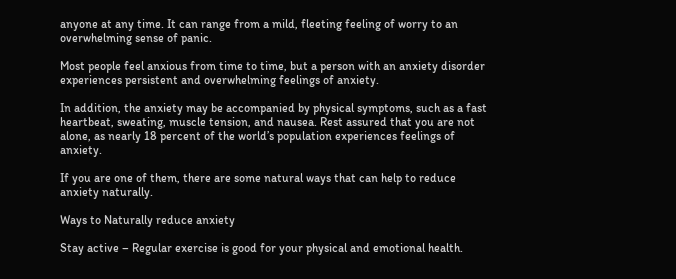anyone at any time. It can range from a mild, fleeting feeling of worry to an overwhelming sense of panic.

Most people feel anxious from time to time, but a person with an anxiety disorder experiences persistent and overwhelming feelings of anxiety.

In addition, the anxiety may be accompanied by physical symptoms, such as a fast heartbeat, sweating, muscle tension, and nausea. Rest assured that you are not alone, as nearly 18 percent of the world’s population experiences feelings of anxiety.

If you are one of them, there are some natural ways that can help to reduce anxiety naturally.

Ways to Naturally reduce anxiety

Stay active – Regular exercise is good for your physical and emotional health.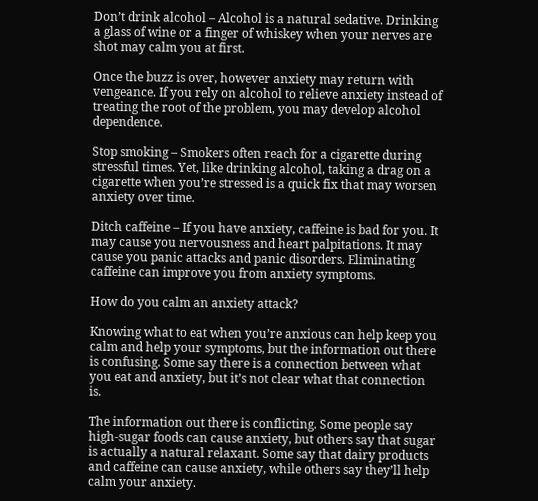Don’t drink alcohol – Alcohol is a natural sedative. Drinking a glass of wine or a finger of whiskey when your nerves are shot may calm you at first.

Once the buzz is over, however anxiety may return with vengeance. If you rely on alcohol to relieve anxiety instead of treating the root of the problem, you may develop alcohol dependence.

Stop smoking – Smokers often reach for a cigarette during stressful times. Yet, like drinking alcohol, taking a drag on a cigarette when you’re stressed is a quick fix that may worsen anxiety over time.

Ditch caffeine – If you have anxiety, caffeine is bad for you. It may cause you nervousness and heart palpitations. It may cause you panic attacks and panic disorders. Eliminating caffeine can improve you from anxiety symptoms.

How do you calm an anxiety attack?

Knowing what to eat when you’re anxious can help keep you calm and help your symptoms, but the information out there is confusing. Some say there is a connection between what you eat and anxiety, but it’s not clear what that connection is.

The information out there is conflicting. Some people say high-sugar foods can cause anxiety, but others say that sugar is actually a natural relaxant. Some say that dairy products and caffeine can cause anxiety, while others say they’ll help calm your anxiety.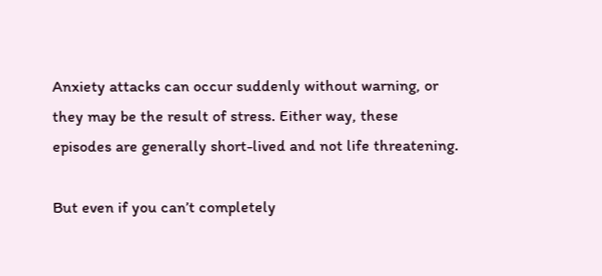Anxiety attacks can occur suddenly without warning, or they may be the result of stress. Either way, these episodes are generally short-lived and not life threatening.

But even if you can’t completely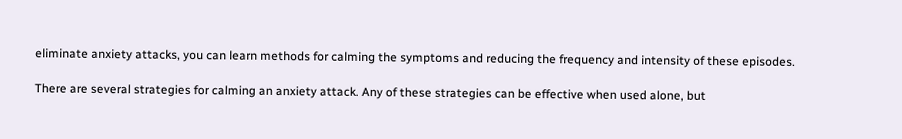eliminate anxiety attacks, you can learn methods for calming the symptoms and reducing the frequency and intensity of these episodes.

There are several strategies for calming an anxiety attack. Any of these strategies can be effective when used alone, but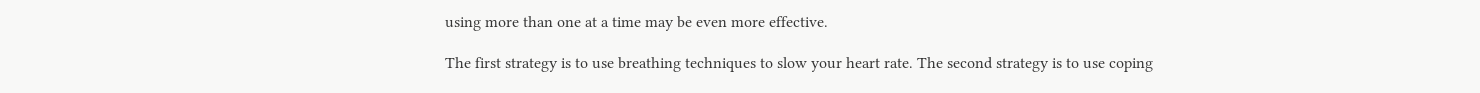using more than one at a time may be even more effective.

The first strategy is to use breathing techniques to slow your heart rate. The second strategy is to use coping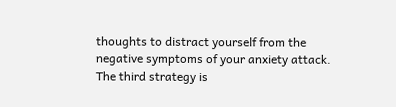thoughts to distract yourself from the negative symptoms of your anxiety attack. The third strategy is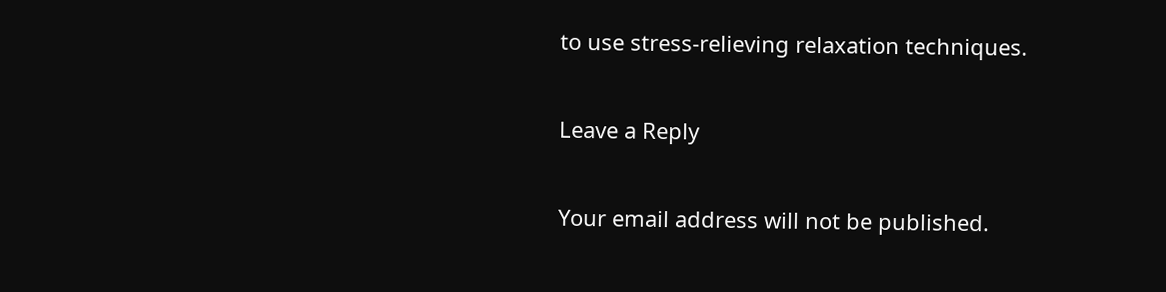to use stress-relieving relaxation techniques.

Leave a Reply

Your email address will not be published.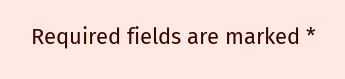Required fields are marked *